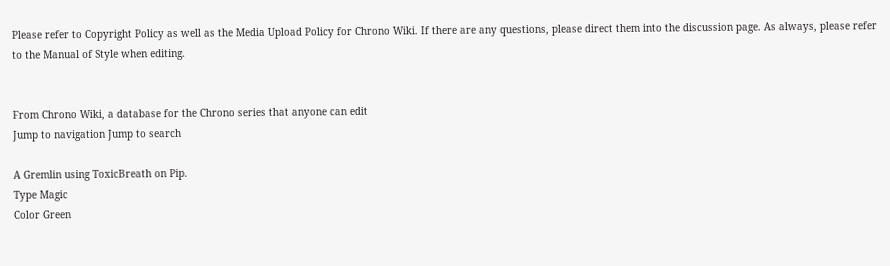Please refer to Copyright Policy as well as the Media Upload Policy for Chrono Wiki. If there are any questions, please direct them into the discussion page. As always, please refer to the Manual of Style when editing.


From Chrono Wiki, a database for the Chrono series that anyone can edit
Jump to navigation Jump to search

A Gremlin using ToxicBreath on Pip.
Type Magic
Color Green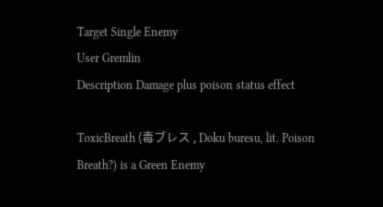Target Single Enemy
User Gremlin
Description Damage plus poison status effect

ToxicBreath (毒ブレス , Doku buresu, lit. Poison Breath?) is a Green Enemy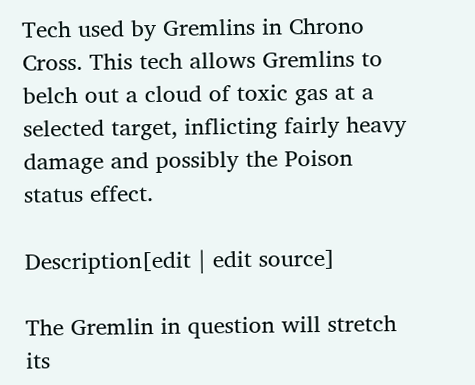Tech used by Gremlins in Chrono Cross. This tech allows Gremlins to belch out a cloud of toxic gas at a selected target, inflicting fairly heavy damage and possibly the Poison status effect.

Description[edit | edit source]

The Gremlin in question will stretch its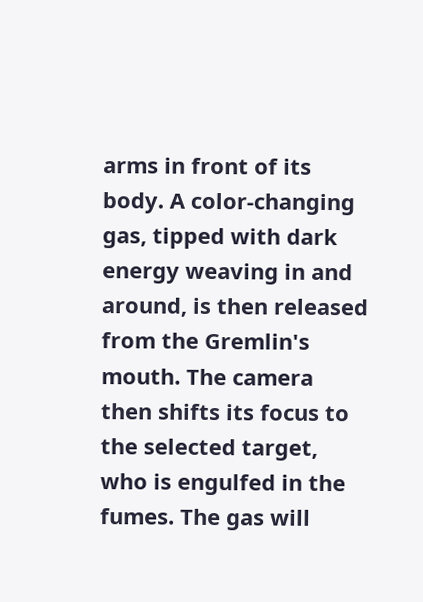arms in front of its body. A color-changing gas, tipped with dark energy weaving in and around, is then released from the Gremlin's mouth. The camera then shifts its focus to the selected target, who is engulfed in the fumes. The gas will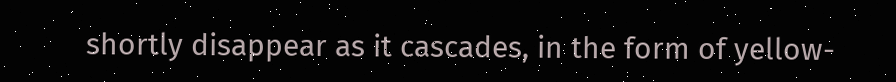shortly disappear as it cascades, in the form of yellow-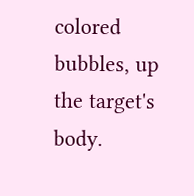colored bubbles, up the target's body.